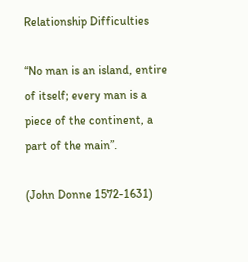Relationship Difficulties

“No man is an island, entire of itself; every man is a piece of the continent, a part of the main”.

(John Donne 1572-1631)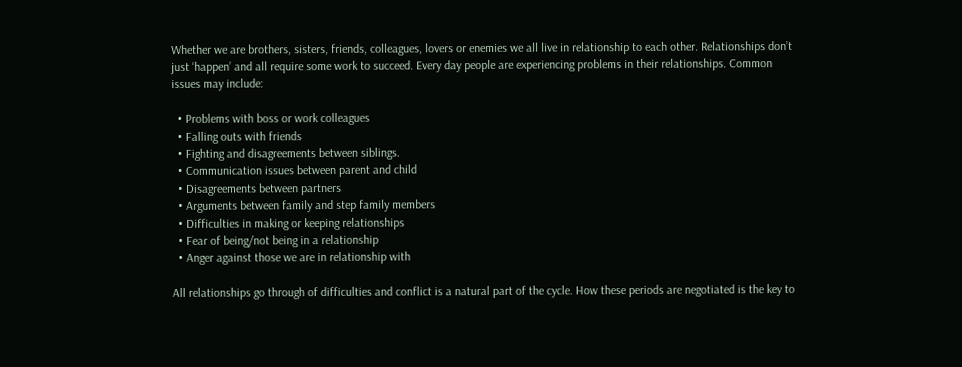Whether we are brothers, sisters, friends, colleagues, lovers or enemies we all live in relationship to each other. Relationships don’t just ‘happen’ and all require some work to succeed. Every day people are experiencing problems in their relationships. Common issues may include:

  • Problems with boss or work colleagues
  • Falling outs with friends
  • Fighting and disagreements between siblings.
  • Communication issues between parent and child
  • Disagreements between partners
  • Arguments between family and step family members
  • Difficulties in making or keeping relationships
  • Fear of being/not being in a relationship
  • Anger against those we are in relationship with

All relationships go through of difficulties and conflict is a natural part of the cycle. How these periods are negotiated is the key to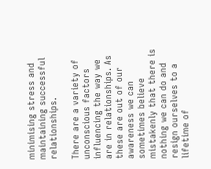minimising stress and maintaining successful relationships.

There are a variety of unconscious factors influencing the way we are in relationships. As these are out of our awareness we can sometimes believe mistakenly that there is nothing we can do and resign ourselves to a lifetime of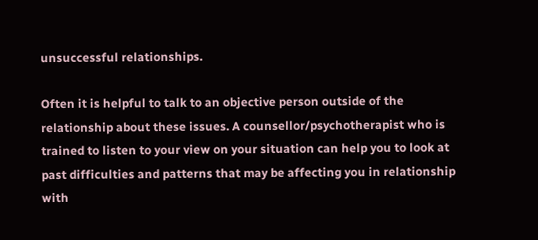unsuccessful relationships.

Often it is helpful to talk to an objective person outside of the relationship about these issues. A counsellor/psychotherapist who is trained to listen to your view on your situation can help you to look at past difficulties and patterns that may be affecting you in relationship with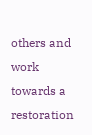others and work towards a restoration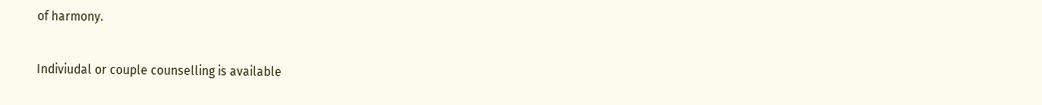of harmony.

Indiviudal or couple counselling is available